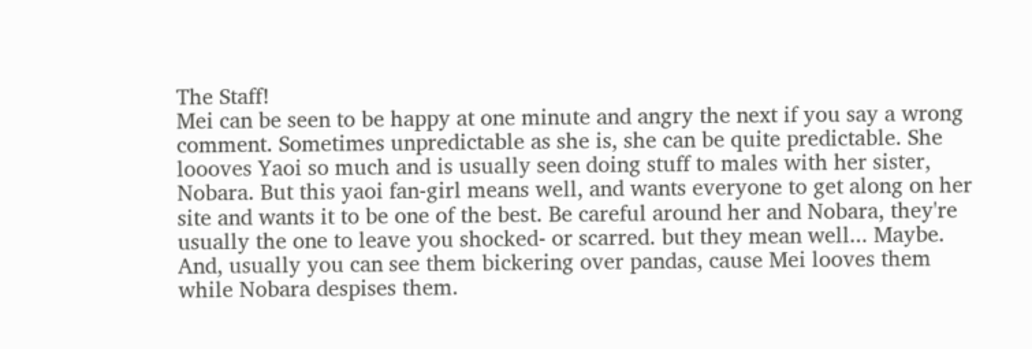The Staff!
Mei can be seen to be happy at one minute and angry the next if you say a wrong comment. Sometimes unpredictable as she is, she can be quite predictable. She loooves Yaoi so much and is usually seen doing stuff to males with her sister, Nobara. But this yaoi fan-girl means well, and wants everyone to get along on her site and wants it to be one of the best. Be careful around her and Nobara, they're usually the one to leave you shocked- or scarred. but they mean well... Maybe. And, usually you can see them bickering over pandas, cause Mei looves them while Nobara despises them.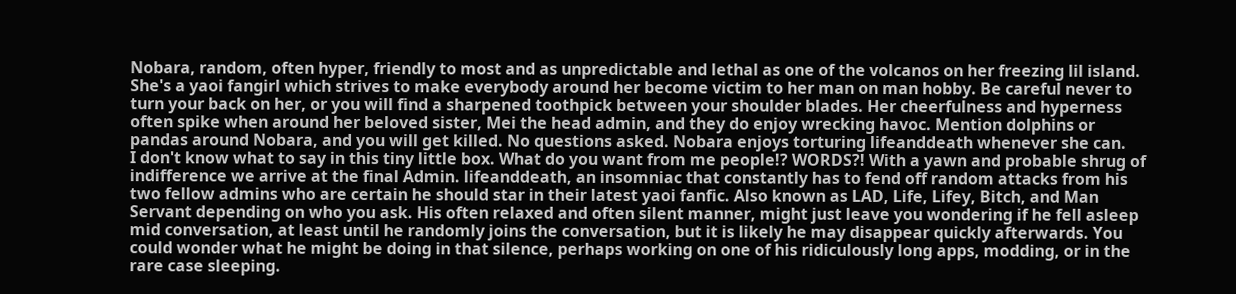Nobara, random, often hyper, friendly to most and as unpredictable and lethal as one of the volcanos on her freezing lil island. She's a yaoi fangirl which strives to make everybody around her become victim to her man on man hobby. Be careful never to turn your back on her, or you will find a sharpened toothpick between your shoulder blades. Her cheerfulness and hyperness often spike when around her beloved sister, Mei the head admin, and they do enjoy wrecking havoc. Mention dolphins or pandas around Nobara, and you will get killed. No questions asked. Nobara enjoys torturing lifeanddeath whenever she can.
I don't know what to say in this tiny little box. What do you want from me people!? WORDS?! With a yawn and probable shrug of indifference we arrive at the final Admin. lifeanddeath, an insomniac that constantly has to fend off random attacks from his two fellow admins who are certain he should star in their latest yaoi fanfic. Also known as LAD, Life, Lifey, Bitch, and Man Servant depending on who you ask. His often relaxed and often silent manner, might just leave you wondering if he fell asleep mid conversation, at least until he randomly joins the conversation, but it is likely he may disappear quickly afterwards. You could wonder what he might be doing in that silence, perhaps working on one of his ridiculously long apps, modding, or in the rare case sleeping.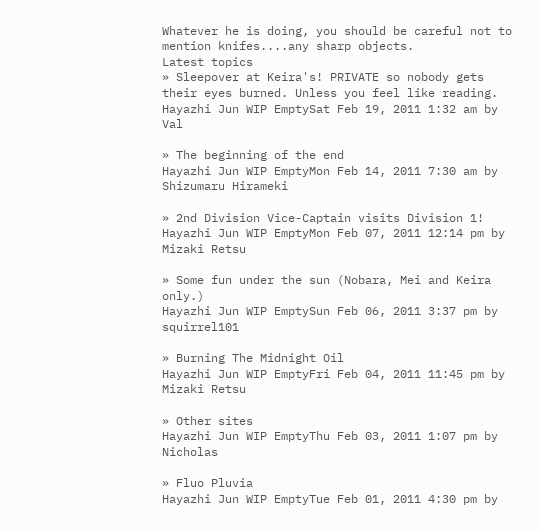Whatever he is doing, you should be careful not to mention knifes....any sharp objects.
Latest topics
» Sleepover at Keira's! PRIVATE so nobody gets their eyes burned. Unless you feel like reading.
Hayazhi Jun WIP EmptySat Feb 19, 2011 1:32 am by Val

» The beginning of the end
Hayazhi Jun WIP EmptyMon Feb 14, 2011 7:30 am by Shizumaru Hirameki

» 2nd Division Vice-Captain visits Division 1!
Hayazhi Jun WIP EmptyMon Feb 07, 2011 12:14 pm by Mizaki Retsu

» Some fun under the sun (Nobara, Mei and Keira only.)
Hayazhi Jun WIP EmptySun Feb 06, 2011 3:37 pm by squirrel101

» Burning The Midnight Oil
Hayazhi Jun WIP EmptyFri Feb 04, 2011 11:45 pm by Mizaki Retsu

» Other sites
Hayazhi Jun WIP EmptyThu Feb 03, 2011 1:07 pm by Nicholas

» Fluo Pluvia
Hayazhi Jun WIP EmptyTue Feb 01, 2011 4:30 pm by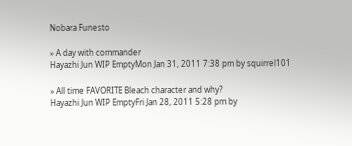Nobara Funesto

» A day with commander
Hayazhi Jun WIP EmptyMon Jan 31, 2011 7:38 pm by squirrel101

» All time FAVORITE Bleach character and why?
Hayazhi Jun WIP EmptyFri Jan 28, 2011 5:28 pm by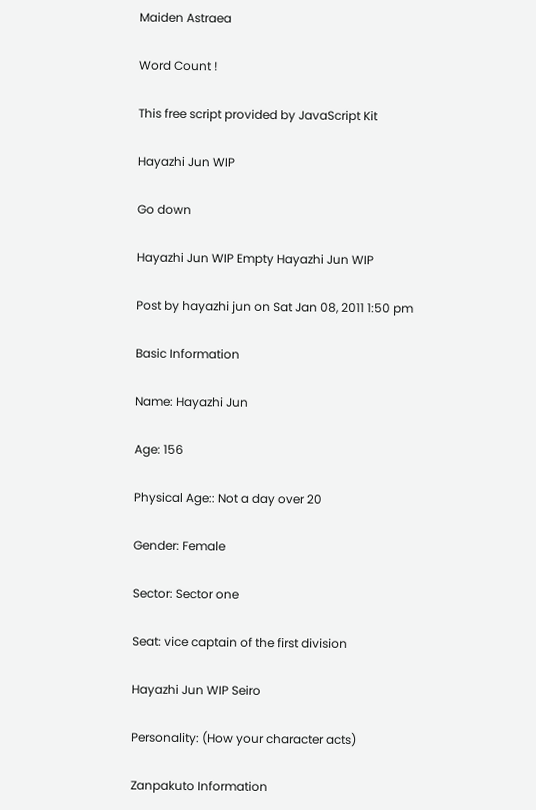Maiden Astraea

Word Count !

This free script provided by JavaScript Kit

Hayazhi Jun WIP

Go down

Hayazhi Jun WIP Empty Hayazhi Jun WIP

Post by hayazhi jun on Sat Jan 08, 2011 1:50 pm

Basic Information

Name: Hayazhi Jun

Age: 156

Physical Age:: Not a day over 20

Gender: Female

Sector: Sector one

Seat: vice captain of the first division

Hayazhi Jun WIP Seiro

Personality: (How your character acts)

Zanpakuto Information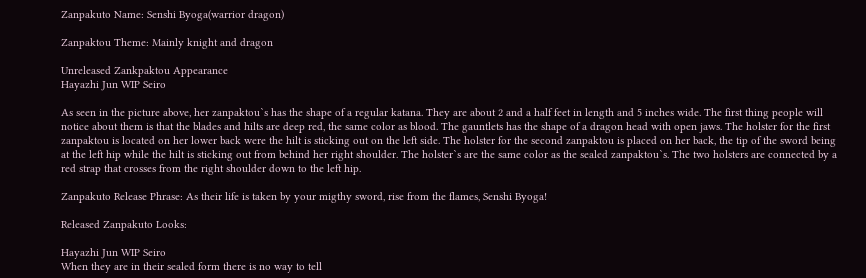Zanpakuto Name: Senshi Byoga(warrior dragon)

Zanpaktou Theme: Mainly knight and dragon

Unreleased Zankpaktou Appearance
Hayazhi Jun WIP Seiro

As seen in the picture above, her zanpaktou`s has the shape of a regular katana. They are about 2 and a half feet in length and 5 inches wide. The first thing people will notice about them is that the blades and hilts are deep red, the same color as blood. The gauntlets has the shape of a dragon head with open jaws. The holster for the first zanpaktou is located on her lower back were the hilt is sticking out on the left side. The holster for the second zanpaktou is placed on her back, the tip of the sword being at the left hip while the hilt is sticking out from behind her right shoulder. The holster`s are the same color as the sealed zanpaktou`s. The two holsters are connected by a red strap that crosses from the right shoulder down to the left hip.

Zanpakuto Release Phrase: As their life is taken by your migthy sword, rise from the flames, Senshi Byoga!

Released Zanpakuto Looks:

Hayazhi Jun WIP Seiro
When they are in their sealed form there is no way to tell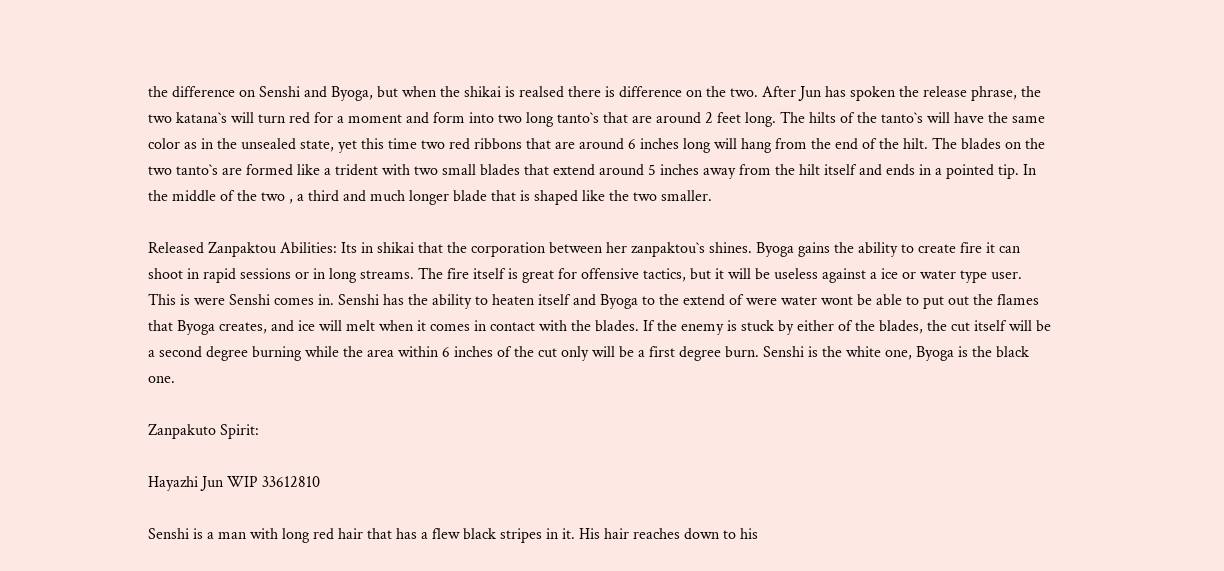the difference on Senshi and Byoga, but when the shikai is realsed there is difference on the two. After Jun has spoken the release phrase, the two katana`s will turn red for a moment and form into two long tanto`s that are around 2 feet long. The hilts of the tanto`s will have the same color as in the unsealed state, yet this time two red ribbons that are around 6 inches long will hang from the end of the hilt. The blades on the two tanto`s are formed like a trident with two small blades that extend around 5 inches away from the hilt itself and ends in a pointed tip. In the middle of the two , a third and much longer blade that is shaped like the two smaller.

Released Zanpaktou Abilities: Its in shikai that the corporation between her zanpaktou`s shines. Byoga gains the ability to create fire it can shoot in rapid sessions or in long streams. The fire itself is great for offensive tactics, but it will be useless against a ice or water type user. This is were Senshi comes in. Senshi has the ability to heaten itself and Byoga to the extend of were water wont be able to put out the flames that Byoga creates, and ice will melt when it comes in contact with the blades. If the enemy is stuck by either of the blades, the cut itself will be a second degree burning while the area within 6 inches of the cut only will be a first degree burn. Senshi is the white one, Byoga is the black one.

Zanpakuto Spirit:

Hayazhi Jun WIP 33612810

Senshi is a man with long red hair that has a flew black stripes in it. His hair reaches down to his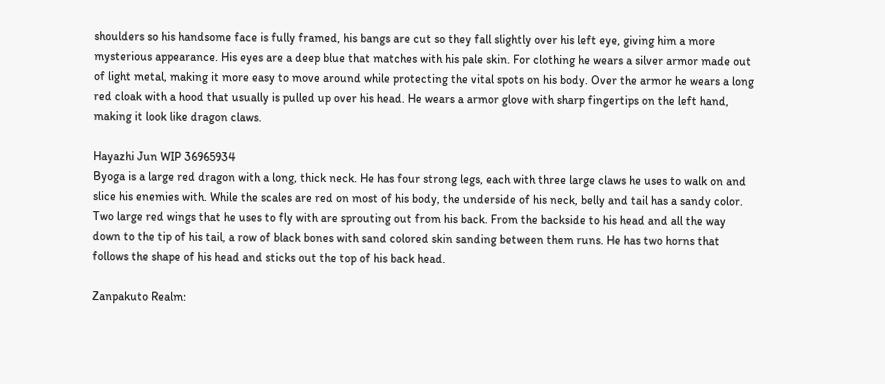shoulders so his handsome face is fully framed, his bangs are cut so they fall slightly over his left eye, giving him a more mysterious appearance. His eyes are a deep blue that matches with his pale skin. For clothing he wears a silver armor made out of light metal, making it more easy to move around while protecting the vital spots on his body. Over the armor he wears a long red cloak with a hood that usually is pulled up over his head. He wears a armor glove with sharp fingertips on the left hand, making it look like dragon claws.

Hayazhi Jun WIP 36965934
Byoga is a large red dragon with a long, thick neck. He has four strong legs, each with three large claws he uses to walk on and slice his enemies with. While the scales are red on most of his body, the underside of his neck, belly and tail has a sandy color. Two large red wings that he uses to fly with are sprouting out from his back. From the backside to his head and all the way down to the tip of his tail, a row of black bones with sand colored skin sanding between them runs. He has two horns that follows the shape of his head and sticks out the top of his back head.

Zanpakuto Realm: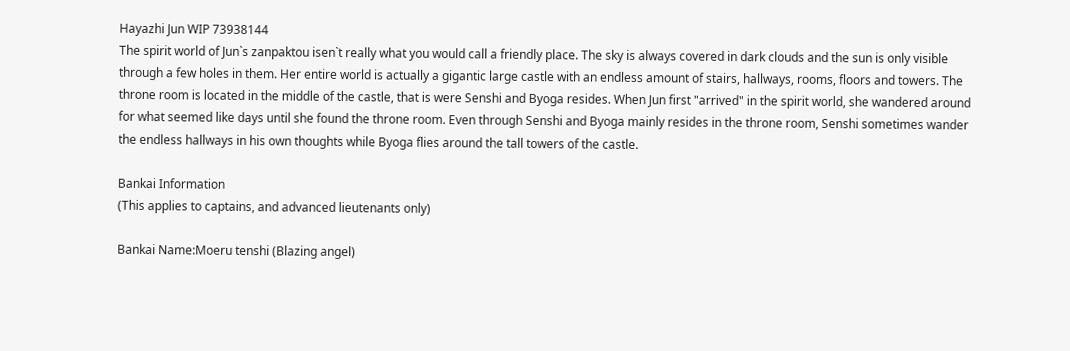Hayazhi Jun WIP 73938144
The spirit world of Jun`s zanpaktou isen`t really what you would call a friendly place. The sky is always covered in dark clouds and the sun is only visible through a few holes in them. Her entire world is actually a gigantic large castle with an endless amount of stairs, hallways, rooms, floors and towers. The throne room is located in the middle of the castle, that is were Senshi and Byoga resides. When Jun first "arrived" in the spirit world, she wandered around for what seemed like days until she found the throne room. Even through Senshi and Byoga mainly resides in the throne room, Senshi sometimes wander the endless hallways in his own thoughts while Byoga flies around the tall towers of the castle.

Bankai Information
(This applies to captains, and advanced lieutenants only)

Bankai Name:Moeru tenshi (Blazing angel)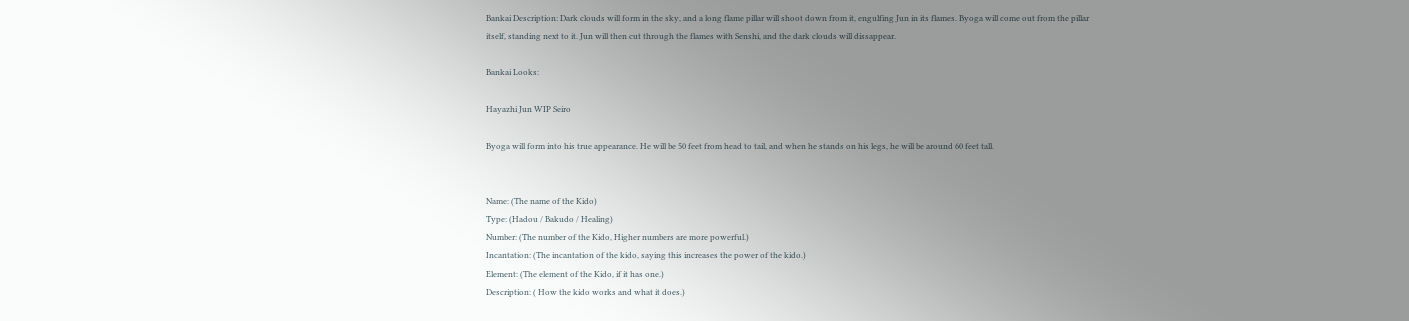Bankai Description: Dark clouds will form in the sky, and a long flame pillar will shoot down from it, engulfing Jun in its flames. Byoga will come out from the pillar itself, standing next to it. Jun will then cut through the flames with Senshi, and the dark clouds will dissappear.

Bankai Looks:

Hayazhi Jun WIP Seiro

Byoga will form into his true appearance. He will be 50 feet from head to tail, and when he stands on his legs, he will be around 60 feet tall.


Name: (The name of the Kido)
Type: (Hadou / Bakudo / Healing)
Number: (The number of the Kido, Higher numbers are more powerful.)
Incantation: (The incantation of the kido, saying this increases the power of the kido.)
Element: (The element of the Kido, if it has one.)
Description: ( How the kido works and what it does.)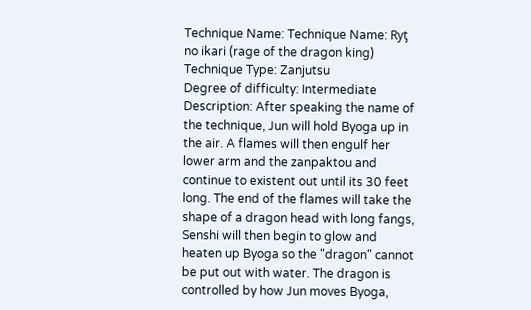Technique Name: Technique Name: Ryƫ no ikari (rage of the dragon king)
Technique Type: Zanjutsu
Degree of difficulty: Intermediate
Description: After speaking the name of the technique, Jun will hold Byoga up in the air. A flames will then engulf her lower arm and the zanpaktou and continue to existent out until its 30 feet long. The end of the flames will take the shape of a dragon head with long fangs, Senshi will then begin to glow and heaten up Byoga so the "dragon" cannot be put out with water. The dragon is controlled by how Jun moves Byoga,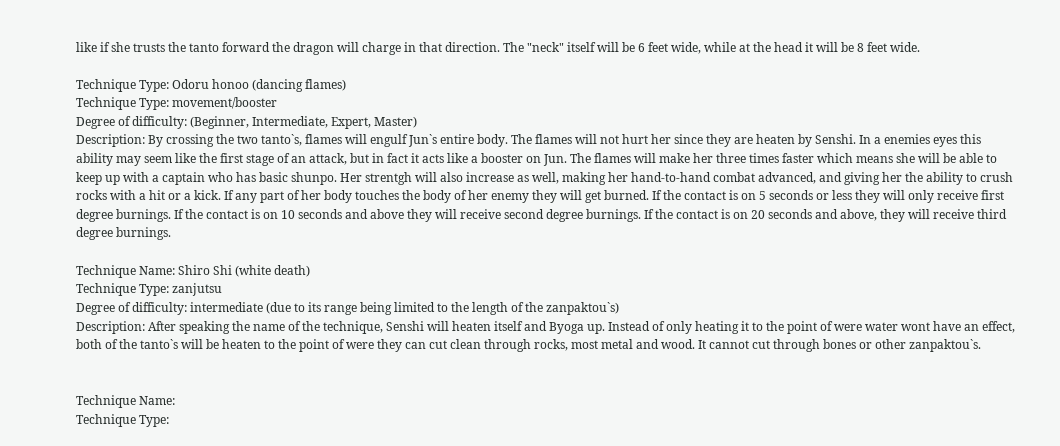like if she trusts the tanto forward the dragon will charge in that direction. The "neck" itself will be 6 feet wide, while at the head it will be 8 feet wide.

Technique Type: Odoru honoo (dancing flames)
Technique Type: movement/booster
Degree of difficulty: (Beginner, Intermediate, Expert, Master)
Description: By crossing the two tanto`s, flames will engulf Jun`s entire body. The flames will not hurt her since they are heaten by Senshi. In a enemies eyes this ability may seem like the first stage of an attack, but in fact it acts like a booster on Jun. The flames will make her three times faster which means she will be able to keep up with a captain who has basic shunpo. Her strentgh will also increase as well, making her hand-to-hand combat advanced, and giving her the ability to crush rocks with a hit or a kick. If any part of her body touches the body of her enemy they will get burned. If the contact is on 5 seconds or less they will only receive first degree burnings. If the contact is on 10 seconds and above they will receive second degree burnings. If the contact is on 20 seconds and above, they will receive third degree burnings.

Technique Name: Shiro Shi (white death)
Technique Type: zanjutsu
Degree of difficulty: intermediate (due to its range being limited to the length of the zanpaktou`s)
Description: After speaking the name of the technique, Senshi will heaten itself and Byoga up. Instead of only heating it to the point of were water wont have an effect, both of the tanto`s will be heaten to the point of were they can cut clean through rocks, most metal and wood. It cannot cut through bones or other zanpaktou`s.


Technique Name:
Technique Type: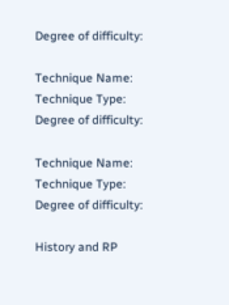Degree of difficulty:

Technique Name:
Technique Type:
Degree of difficulty:

Technique Name:
Technique Type:
Degree of difficulty:

History and RP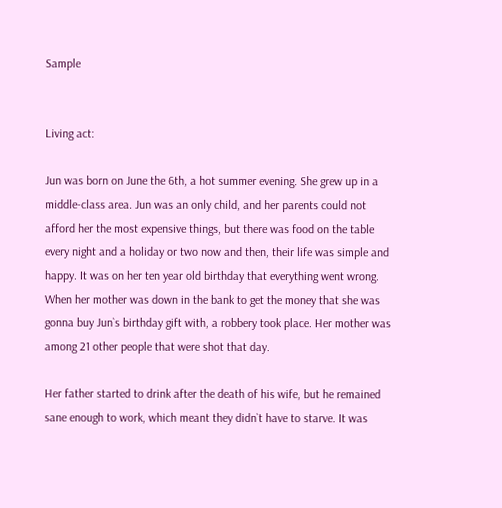Sample


Living act:

Jun was born on June the 6th, a hot summer evening. She grew up in a middle-class area. Jun was an only child, and her parents could not afford her the most expensive things, but there was food on the table every night and a holiday or two now and then, their life was simple and happy. It was on her ten year old birthday that everything went wrong. When her mother was down in the bank to get the money that she was gonna buy Jun`s birthday gift with, a robbery took place. Her mother was among 21 other people that were shot that day.

Her father started to drink after the death of his wife, but he remained sane enough to work, which meant they didn`t have to starve. It was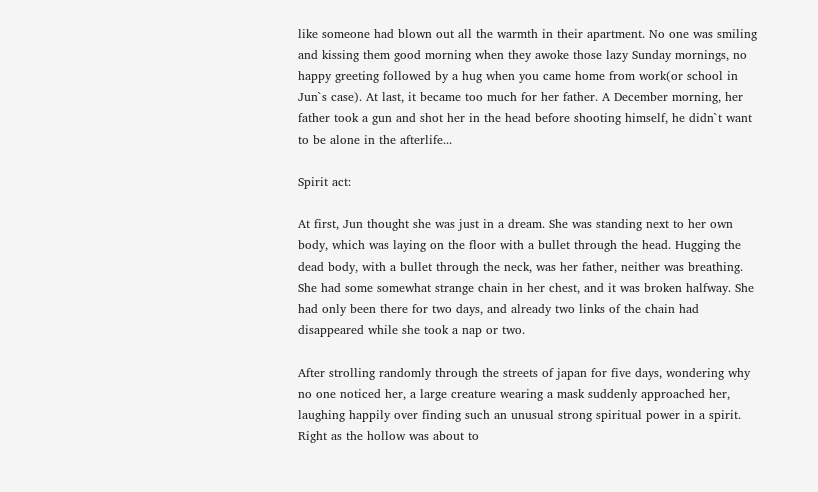like someone had blown out all the warmth in their apartment. No one was smiling and kissing them good morning when they awoke those lazy Sunday mornings, no happy greeting followed by a hug when you came home from work(or school in Jun`s case). At last, it became too much for her father. A December morning, her father took a gun and shot her in the head before shooting himself, he didn`t want to be alone in the afterlife...

Spirit act:

At first, Jun thought she was just in a dream. She was standing next to her own body, which was laying on the floor with a bullet through the head. Hugging the dead body, with a bullet through the neck, was her father, neither was breathing. She had some somewhat strange chain in her chest, and it was broken halfway. She had only been there for two days, and already two links of the chain had disappeared while she took a nap or two.

After strolling randomly through the streets of japan for five days, wondering why no one noticed her, a large creature wearing a mask suddenly approached her, laughing happily over finding such an unusual strong spiritual power in a spirit. Right as the hollow was about to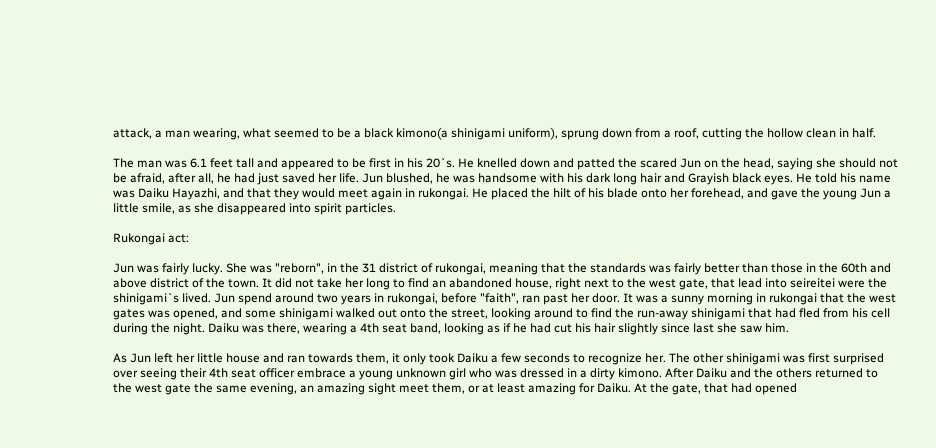attack, a man wearing, what seemed to be a black kimono(a shinigami uniform), sprung down from a roof, cutting the hollow clean in half.

The man was 6.1 feet tall and appeared to be first in his 20`s. He knelled down and patted the scared Jun on the head, saying she should not be afraid, after all, he had just saved her life. Jun blushed, he was handsome with his dark long hair and Grayish black eyes. He told his name was Daiku Hayazhi, and that they would meet again in rukongai. He placed the hilt of his blade onto her forehead, and gave the young Jun a little smile, as she disappeared into spirit particles.

Rukongai act:

Jun was fairly lucky. She was "reborn", in the 31 district of rukongai, meaning that the standards was fairly better than those in the 60th and above district of the town. It did not take her long to find an abandoned house, right next to the west gate, that lead into seireitei were the shinigami`s lived. Jun spend around two years in rukongai, before "faith", ran past her door. It was a sunny morning in rukongai that the west gates was opened, and some shinigami walked out onto the street, looking around to find the run-away shinigami that had fled from his cell during the night. Daiku was there, wearing a 4th seat band, looking as if he had cut his hair slightly since last she saw him.

As Jun left her little house and ran towards them, it only took Daiku a few seconds to recognize her. The other shinigami was first surprised over seeing their 4th seat officer embrace a young unknown girl who was dressed in a dirty kimono. After Daiku and the others returned to the west gate the same evening, an amazing sight meet them, or at least amazing for Daiku. At the gate, that had opened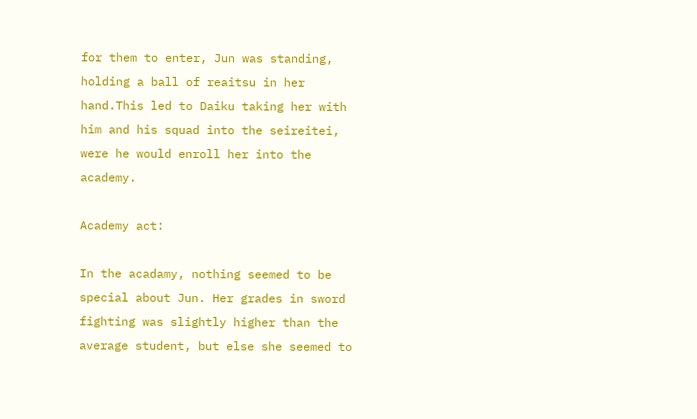for them to enter, Jun was standing, holding a ball of reaitsu in her hand.This led to Daiku taking her with him and his squad into the seireitei, were he would enroll her into the academy.

Academy act:

In the acadamy, nothing seemed to be special about Jun. Her grades in sword fighting was slightly higher than the average student, but else she seemed to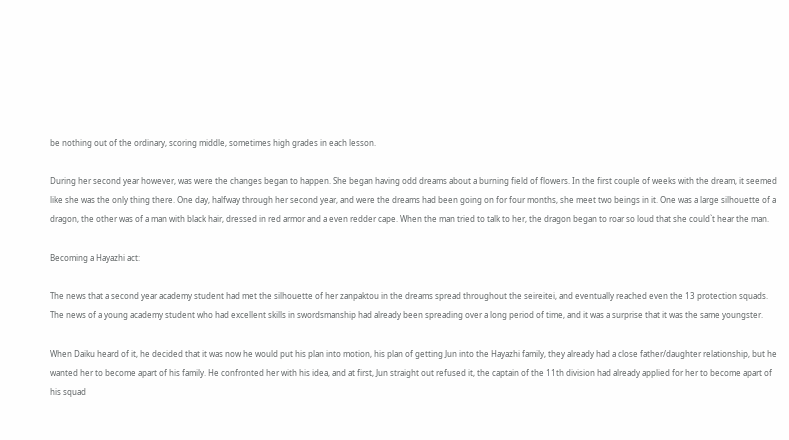be nothing out of the ordinary, scoring middle, sometimes high grades in each lesson.

During her second year however, was were the changes began to happen. She began having odd dreams about a burning field of flowers. In the first couple of weeks with the dream, it seemed like she was the only thing there. One day, halfway through her second year, and were the dreams had been going on for four months, she meet two beings in it. One was a large silhouette of a dragon, the other was of a man with black hair, dressed in red armor and a even redder cape. When the man tried to talk to her, the dragon began to roar so loud that she could`t hear the man.

Becoming a Hayazhi act:

The news that a second year academy student had met the silhouette of her zanpaktou in the dreams spread throughout the seireitei, and eventually reached even the 13 protection squads. The news of a young academy student who had excellent skills in swordsmanship had already been spreading over a long period of time, and it was a surprise that it was the same youngster.

When Daiku heard of it, he decided that it was now he would put his plan into motion, his plan of getting Jun into the Hayazhi family, they already had a close father/daughter relationship, but he wanted her to become apart of his family. He confronted her with his idea, and at first, Jun straight out refused it, the captain of the 11th division had already applied for her to become apart of his squad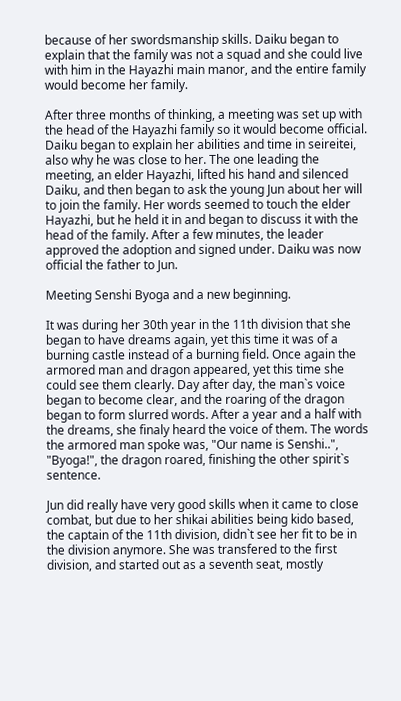because of her swordsmanship skills. Daiku began to explain that the family was not a squad and she could live with him in the Hayazhi main manor, and the entire family would become her family.

After three months of thinking, a meeting was set up with the head of the Hayazhi family so it would become official. Daiku began to explain her abilities and time in seireitei, also why he was close to her. The one leading the meeting, an elder Hayazhi, lifted his hand and silenced Daiku, and then began to ask the young Jun about her will to join the family. Her words seemed to touch the elder Hayazhi, but he held it in and began to discuss it with the head of the family. After a few minutes, the leader approved the adoption and signed under. Daiku was now official the father to Jun.

Meeting Senshi Byoga and a new beginning.

It was during her 30th year in the 11th division that she began to have dreams again, yet this time it was of a burning castle instead of a burning field. Once again the armored man and dragon appeared, yet this time she could see them clearly. Day after day, the man`s voice began to become clear, and the roaring of the dragon began to form slurred words. After a year and a half with the dreams, she finaly heard the voice of them. The words the armored man spoke was, "Our name is Senshi..", "Byoga!", the dragon roared, finishing the other spirit`s sentence.

Jun did really have very good skills when it came to close combat, but due to her shikai abilities being kido based, the captain of the 11th division, didn`t see her fit to be in the division anymore. She was transfered to the first division, and started out as a seventh seat, mostly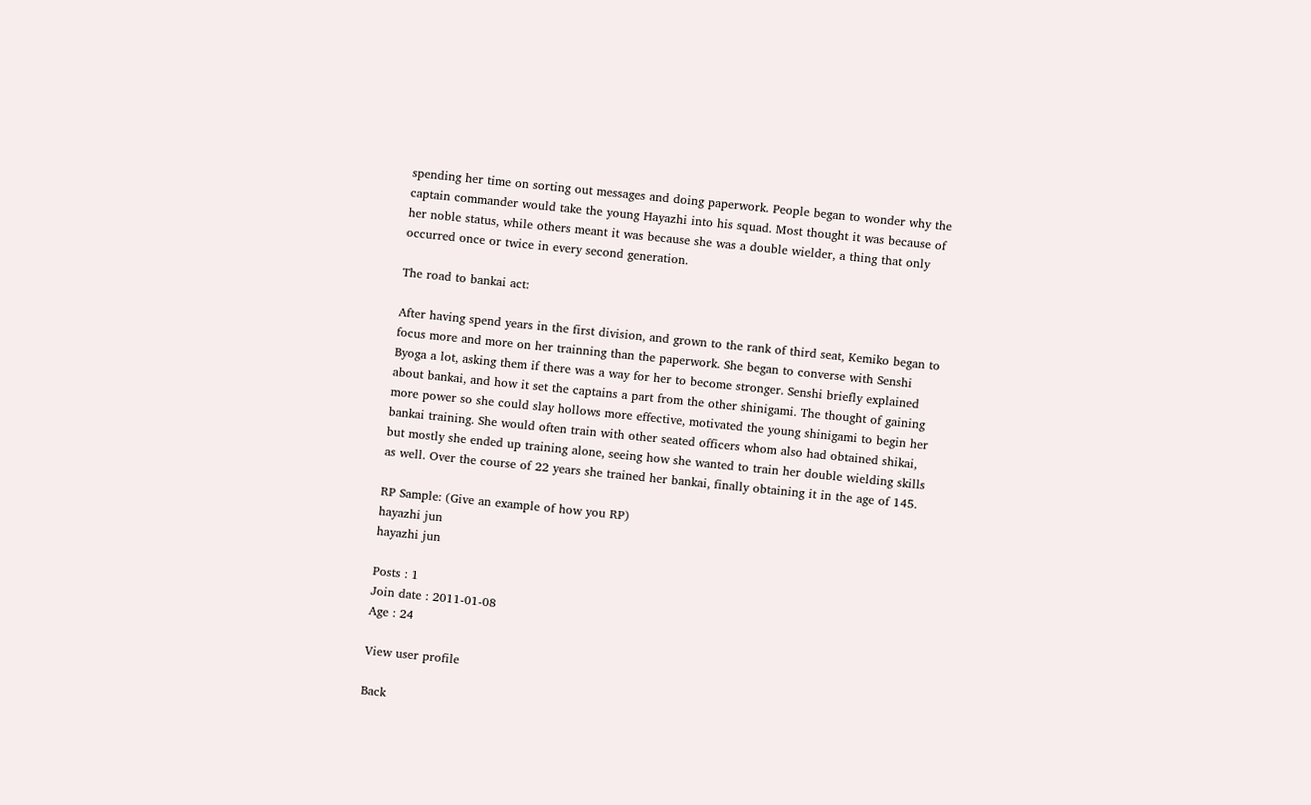spending her time on sorting out messages and doing paperwork. People began to wonder why the captain commander would take the young Hayazhi into his squad. Most thought it was because of her noble status, while others meant it was because she was a double wielder, a thing that only occurred once or twice in every second generation.

The road to bankai act:

After having spend years in the first division, and grown to the rank of third seat, Kemiko began to focus more and more on her trainning than the paperwork. She began to converse with Senshi Byoga a lot, asking them if there was a way for her to become stronger. Senshi briefly explained about bankai, and how it set the captains a part from the other shinigami. The thought of gaining more power so she could slay hollows more effective, motivated the young shinigami to begin her bankai training. She would often train with other seated officers whom also had obtained shikai, but mostly she ended up training alone, seeing how she wanted to train her double wielding skills as well. Over the course of 22 years she trained her bankai, finally obtaining it in the age of 145.

RP Sample: (Give an example of how you RP)
hayazhi jun
hayazhi jun

Posts : 1
Join date : 2011-01-08
Age : 24

View user profile

Back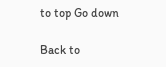to top Go down

Back to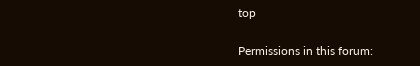top

Permissions in this forum: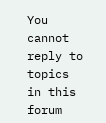You cannot reply to topics in this forum